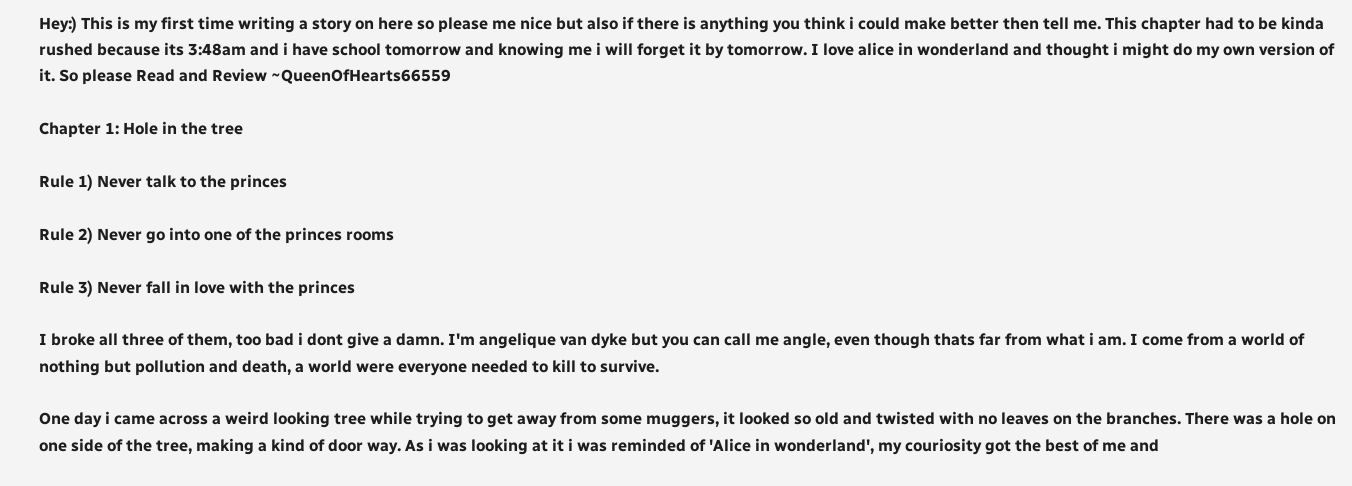Hey:) This is my first time writing a story on here so please me nice but also if there is anything you think i could make better then tell me. This chapter had to be kinda rushed because its 3:48am and i have school tomorrow and knowing me i will forget it by tomorrow. I love alice in wonderland and thought i might do my own version of it. So please Read and Review ~QueenOfHearts66559

Chapter 1: Hole in the tree

Rule 1) Never talk to the princes

Rule 2) Never go into one of the princes rooms

Rule 3) Never fall in love with the princes

I broke all three of them, too bad i dont give a damn. I'm angelique van dyke but you can call me angle, even though thats far from what i am. I come from a world of nothing but pollution and death, a world were everyone needed to kill to survive.

One day i came across a weird looking tree while trying to get away from some muggers, it looked so old and twisted with no leaves on the branches. There was a hole on one side of the tree, making a kind of door way. As i was looking at it i was reminded of 'Alice in wonderland', my couriosity got the best of me and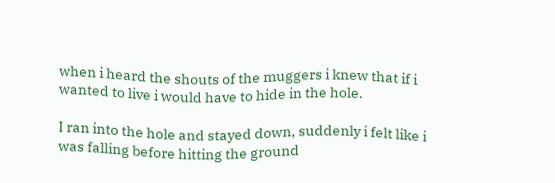when i heard the shouts of the muggers i knew that if i wanted to live i would have to hide in the hole.

I ran into the hole and stayed down, suddenly i felt like i was falling before hitting the ground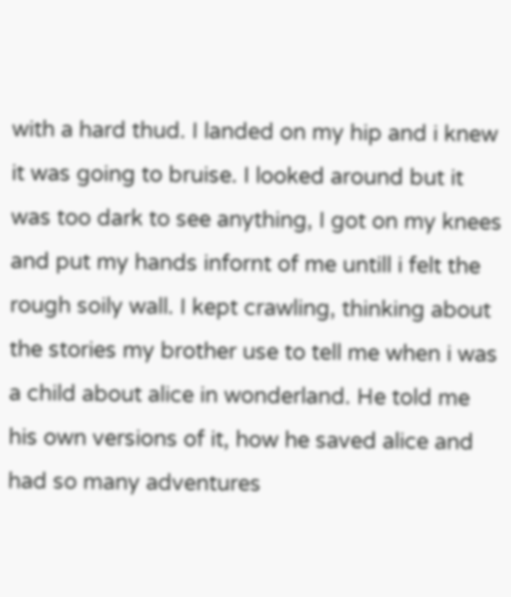with a hard thud. I landed on my hip and i knew it was going to bruise. I looked around but it was too dark to see anything, I got on my knees and put my hands infornt of me untill i felt the rough soily wall. I kept crawling, thinking about the stories my brother use to tell me when i was a child about alice in wonderland. He told me his own versions of it, how he saved alice and had so many adventures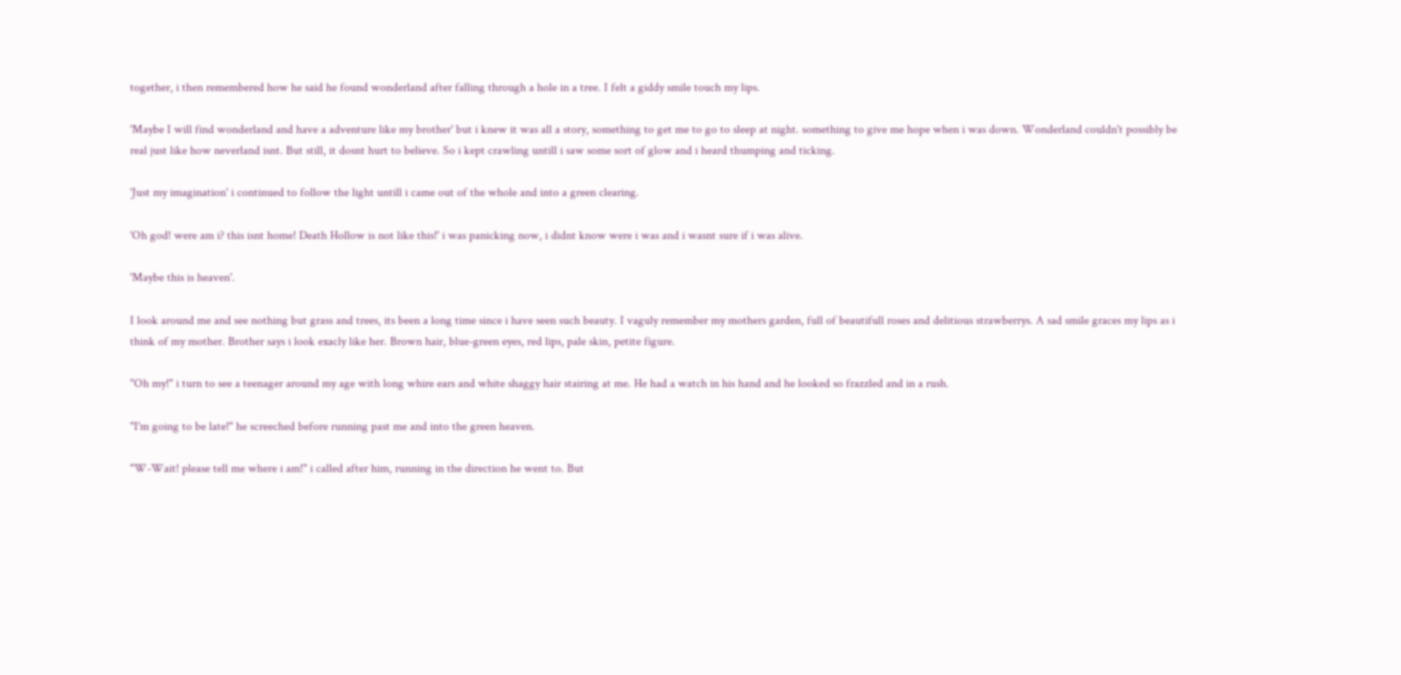together, i then remembered how he said he found wonderland after falling through a hole in a tree. I felt a giddy smile touch my lips.

'Maybe I will find wonderland and have a adventure like my brother' but i knew it was all a story, something to get me to go to sleep at night. something to give me hope when i was down. Wonderland couldn't possibly be real just like how neverland isnt. But still, it dosnt hurt to believe. So i kept crawling untill i saw some sort of glow and i heard thumping and ticking.

'Just my imagination' i continued to follow the light untill i came out of the whole and into a green clearing.

'Oh god! were am i? this isnt home! Death Hollow is not like this!' i was panicking now, i didnt know were i was and i wasnt sure if i was alive.

'Maybe this is heaven'.

I look around me and see nothing but grass and trees, its been a long time since i have seen such beauty. I vaguly remember my mothers garden, full of beautifull roses and delitious strawberrys. A sad smile graces my lips as i think of my mother. Brother says i look exacly like her. Brown hair, blue-green eyes, red lips, pale skin, petite figure.

"Oh my!" i turn to see a teenager around my age with long whire ears and white shaggy hair stairing at me. He had a watch in his hand and he looked so frazzled and in a rush.

"I'm going to be late!" he screeched before running past me and into the green heaven.

"W-Wait! please tell me where i am!" i called after him, running in the direction he went to. But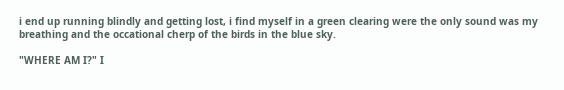i end up running blindly and getting lost, i find myself in a green clearing were the only sound was my breathing and the occational cherp of the birds in the blue sky.

"WHERE AM I?" I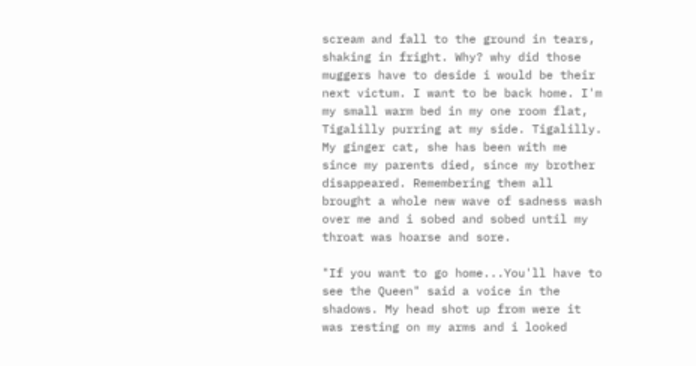scream and fall to the ground in tears, shaking in fright. Why? why did those muggers have to deside i would be their next victum. I want to be back home. I'm my small warm bed in my one room flat, Tigalilly purring at my side. Tigalilly. My ginger cat, she has been with me since my parents died, since my brother disappeared. Remembering them all brought a whole new wave of sadness wash over me and i sobed and sobed until my throat was hoarse and sore.

"If you want to go home...You'll have to see the Queen" said a voice in the shadows. My head shot up from were it was resting on my arms and i looked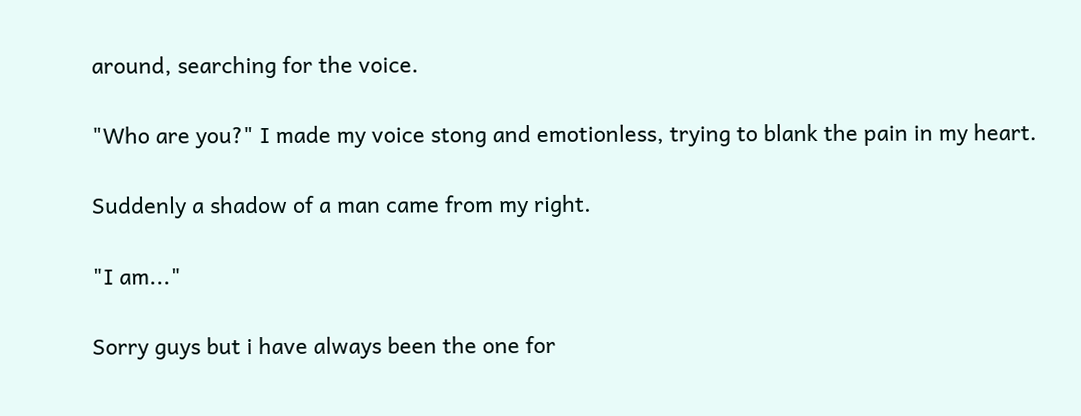around, searching for the voice.

"Who are you?" I made my voice stong and emotionless, trying to blank the pain in my heart.

Suddenly a shadow of a man came from my right.

"I am..."

Sorry guys but i have always been the one for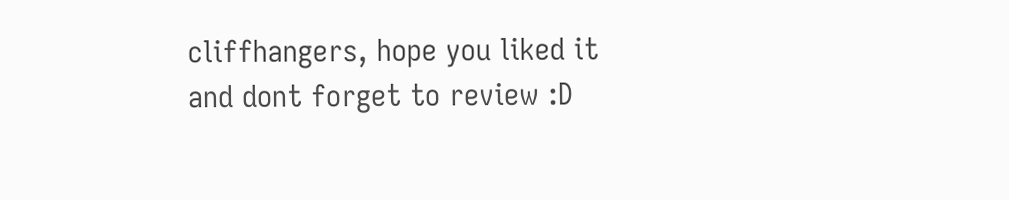cliffhangers, hope you liked it and dont forget to review :D